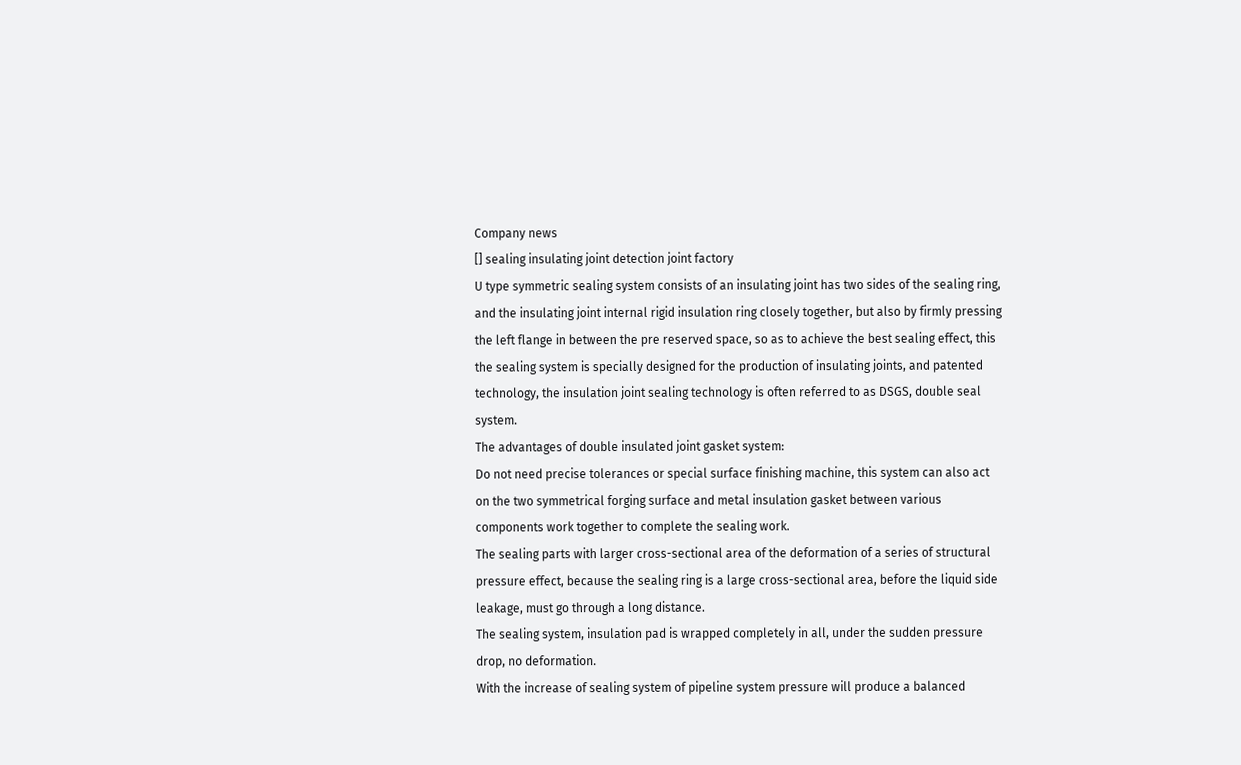Company news
[] sealing insulating joint detection joint factory
U type symmetric sealing system consists of an insulating joint has two sides of the sealing ring, and the insulating joint internal rigid insulation ring closely together, but also by firmly pressing the left flange in between the pre reserved space, so as to achieve the best sealing effect, this the sealing system is specially designed for the production of insulating joints, and patented technology, the insulation joint sealing technology is often referred to as DSGS, double seal system.
The advantages of double insulated joint gasket system:
Do not need precise tolerances or special surface finishing machine, this system can also act on the two symmetrical forging surface and metal insulation gasket between various components work together to complete the sealing work.
The sealing parts with larger cross-sectional area of the deformation of a series of structural pressure effect, because the sealing ring is a large cross-sectional area, before the liquid side leakage, must go through a long distance.
The sealing system, insulation pad is wrapped completely in all, under the sudden pressure drop, no deformation.
With the increase of sealing system of pipeline system pressure will produce a balanced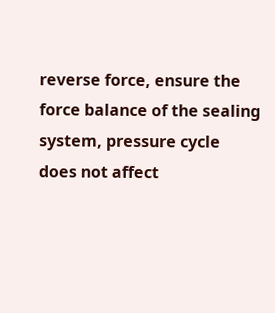reverse force, ensure the force balance of the sealing system, pressure cycle does not affect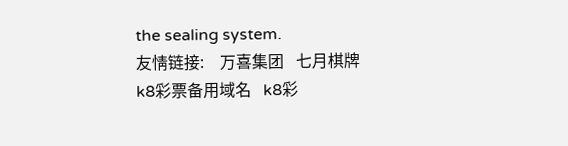the sealing system.
友情链接:    万喜集团   七月棋牌   k8彩票备用域名   k8彩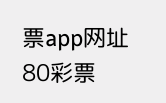票app网址   80彩票